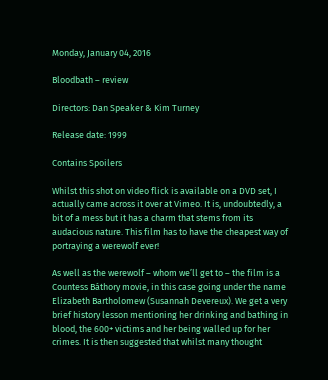Monday, January 04, 2016

Bloodbath – review

Directors: Dan Speaker & Kim Turney

Release date: 1999

Contains Spoilers

Whilst this shot on video flick is available on a DVD set, I actually came across it over at Vimeo. It is, undoubtedly, a bit of a mess but it has a charm that stems from its audacious nature. This film has to have the cheapest way of portraying a werewolf ever!

As well as the werewolf – whom we’ll get to – the film is a Countess Báthory movie, in this case going under the name Elizabeth Bartholomew (Susannah Devereux). We get a very brief history lesson mentioning her drinking and bathing in blood, the 600+ victims and her being walled up for her crimes. It is then suggested that whilst many thought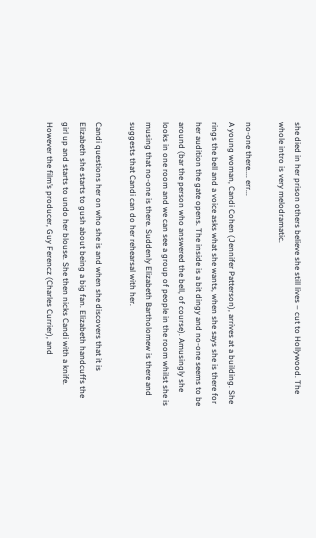she died in her prison others believe she still lives – cut to Hollywood. The whole intro is very melodramatic.

no-one there.... err...
A young woman, Candi Cohen (Jennifer Patterson), arrives at a building. She rings the bell and a voice asks what she wants, when she says she is there for her audition the gate opens. The inside is a bit dingy and no-one seems to be around (bar the person who answered the bell, of course). Amusingly she looks in one room and we can see a group of people in the room whilst she is musing that no-one is there. Suddenly Elizabeth Bartholomew is there and suggests that Candi can do her rehearsal with her.

Candi questions her on who she is and when she discovers that it is Elizabeth she starts to gush about being a big fan. Elizabeth handcuffs the girl up and starts to undo her blouse. She then nicks Candi with a knife. However the film’s producer, Guy Ferencz (Charles Currier), and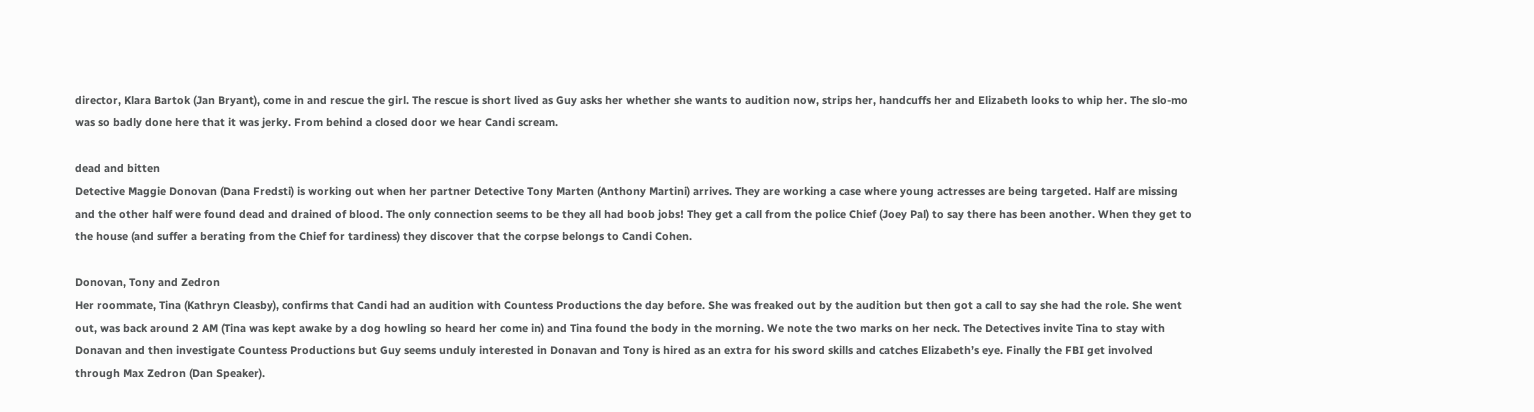director, Klara Bartok (Jan Bryant), come in and rescue the girl. The rescue is short lived as Guy asks her whether she wants to audition now, strips her, handcuffs her and Elizabeth looks to whip her. The slo-mo was so badly done here that it was jerky. From behind a closed door we hear Candi scream.

dead and bitten
Detective Maggie Donovan (Dana Fredsti) is working out when her partner Detective Tony Marten (Anthony Martini) arrives. They are working a case where young actresses are being targeted. Half are missing and the other half were found dead and drained of blood. The only connection seems to be they all had boob jobs! They get a call from the police Chief (Joey Pal) to say there has been another. When they get to the house (and suffer a berating from the Chief for tardiness) they discover that the corpse belongs to Candi Cohen.

Donovan, Tony and Zedron
Her roommate, Tina (Kathryn Cleasby), confirms that Candi had an audition with Countess Productions the day before. She was freaked out by the audition but then got a call to say she had the role. She went out, was back around 2 AM (Tina was kept awake by a dog howling so heard her come in) and Tina found the body in the morning. We note the two marks on her neck. The Detectives invite Tina to stay with Donavan and then investigate Countess Productions but Guy seems unduly interested in Donavan and Tony is hired as an extra for his sword skills and catches Elizabeth’s eye. Finally the FBI get involved through Max Zedron (Dan Speaker).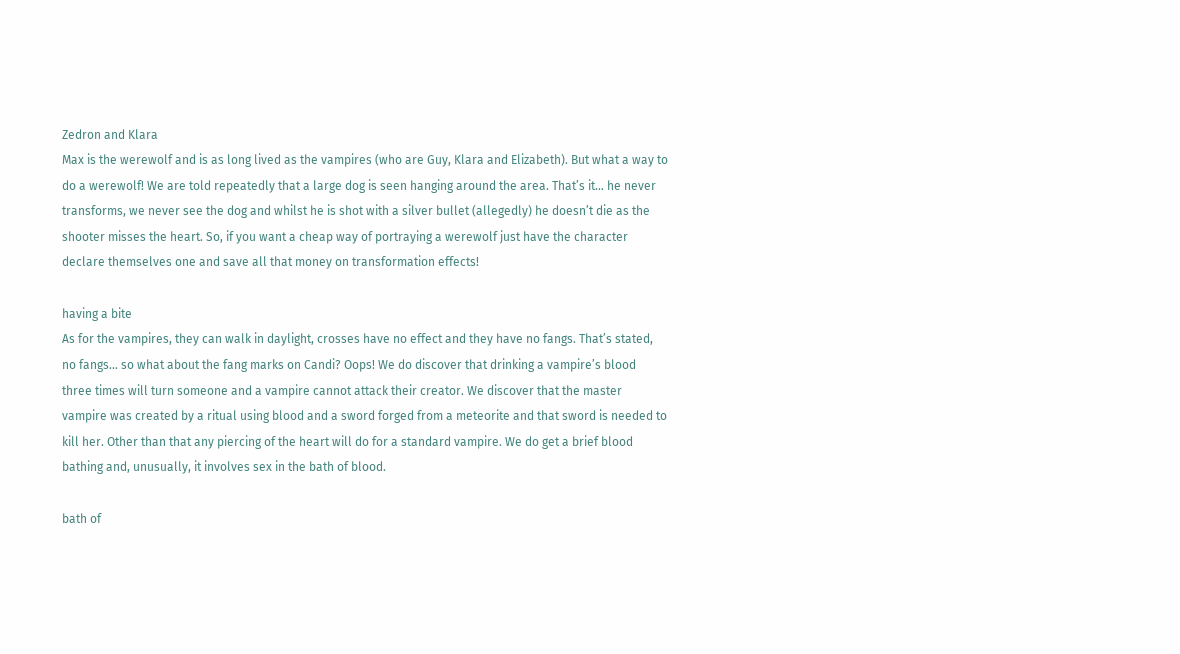Zedron and Klara
Max is the werewolf and is as long lived as the vampires (who are Guy, Klara and Elizabeth). But what a way to do a werewolf! We are told repeatedly that a large dog is seen hanging around the area. That’s it… he never transforms, we never see the dog and whilst he is shot with a silver bullet (allegedly) he doesn’t die as the shooter misses the heart. So, if you want a cheap way of portraying a werewolf just have the character declare themselves one and save all that money on transformation effects!

having a bite
As for the vampires, they can walk in daylight, crosses have no effect and they have no fangs. That’s stated, no fangs… so what about the fang marks on Candi? Oops! We do discover that drinking a vampire’s blood three times will turn someone and a vampire cannot attack their creator. We discover that the master vampire was created by a ritual using blood and a sword forged from a meteorite and that sword is needed to kill her. Other than that any piercing of the heart will do for a standard vampire. We do get a brief blood bathing and, unusually, it involves sex in the bath of blood.

bath of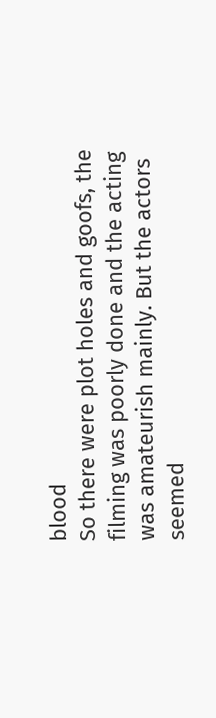blood
So there were plot holes and goofs, the filming was poorly done and the acting was amateurish mainly. But the actors seemed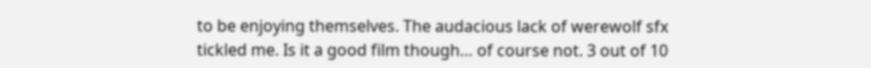to be enjoying themselves. The audacious lack of werewolf sfx tickled me. Is it a good film though… of course not. 3 out of 10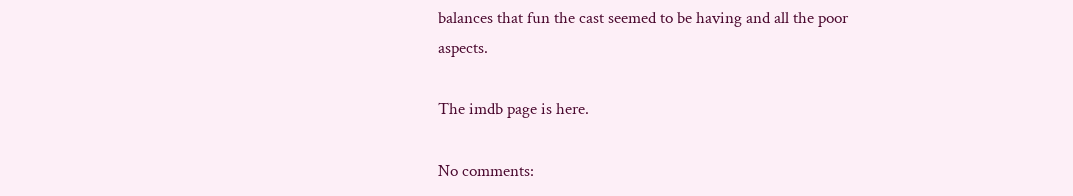balances that fun the cast seemed to be having and all the poor aspects.

The imdb page is here.

No comments: